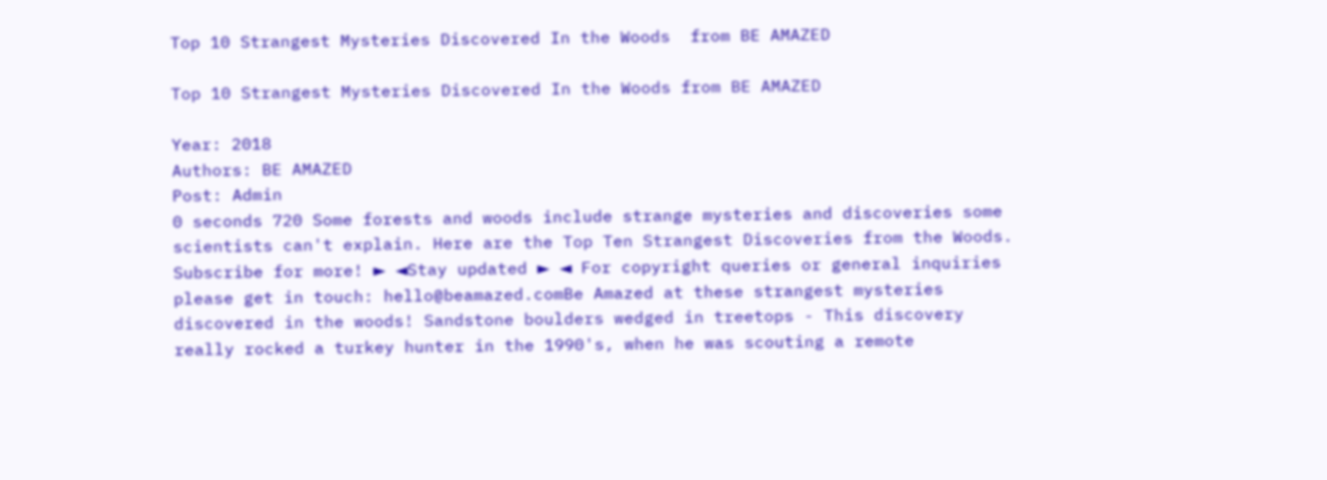Top 10 Strangest Mysteries Discovered In the Woods  from BE AMAZED

Top 10 Strangest Mysteries Discovered In the Woods from BE AMAZED

Year: 2018
Authors: BE AMAZED
Post: Admin
0 seconds 720 Some forests and woods include strange mysteries and discoveries some scientists can't explain. Here are the Top Ten Strangest Discoveries from the Woods. Subscribe for more! ► ◄Stay updated ► ◄ For copyright queries or general inquiries please get in touch: hello@beamazed.comBe Amazed at these strangest mysteries discovered in the woods! Sandstone boulders wedged in treetops - This discovery really rocked a turkey hunter in the 1990's, when he was scouting a remote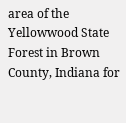area of the Yellowwood State Forest in Brown County, Indiana for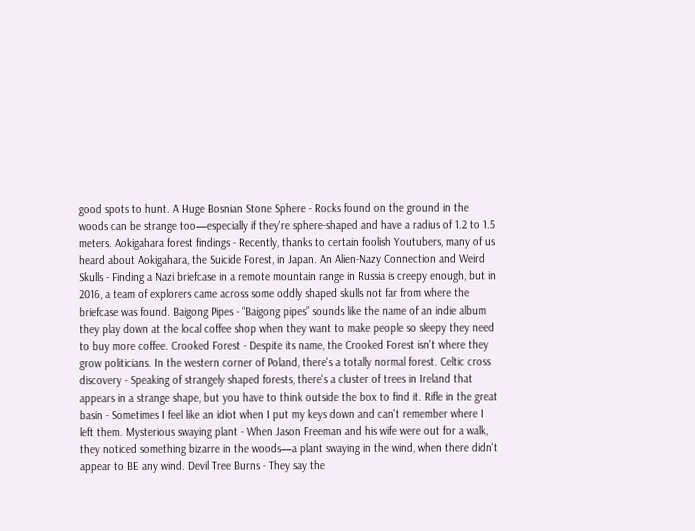good spots to hunt. A Huge Bosnian Stone Sphere - Rocks found on the ground in the woods can be strange too—especially if they're sphere-shaped and have a radius of 1.2 to 1.5 meters. Aokigahara forest findings - Recently, thanks to certain foolish Youtubers, many of us heard about Aokigahara, the Suicide Forest, in Japan. An Alien-Nazy Connection and Weird Skulls - Finding a Nazi briefcase in a remote mountain range in Russia is creepy enough, but in 2016, a team of explorers came across some oddly shaped skulls not far from where the briefcase was found. Baigong Pipes - “Baigong pipes” sounds like the name of an indie album they play down at the local coffee shop when they want to make people so sleepy they need to buy more coffee. Crooked Forest - Despite its name, the Crooked Forest isn't where they grow politicians. In the western corner of Poland, there's a totally normal forest. Celtic cross discovery - Speaking of strangely shaped forests, there's a cluster of trees in Ireland that appears in a strange shape, but you have to think outside the box to find it. Rifle in the great basin - Sometimes I feel like an idiot when I put my keys down and can't remember where I left them. Mysterious swaying plant - When Jason Freeman and his wife were out for a walk, they noticed something bizarre in the woods—a plant swaying in the wind, when there didn't appear to BE any wind. Devil Tree Burns - They say the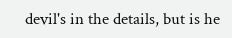devil's in the details, but is he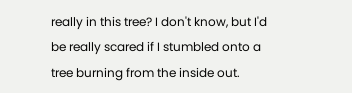really in this tree? I don't know, but I'd be really scared if I stumbled onto a tree burning from the inside out.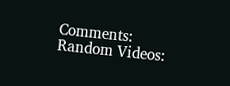Comments:
Random Videos: